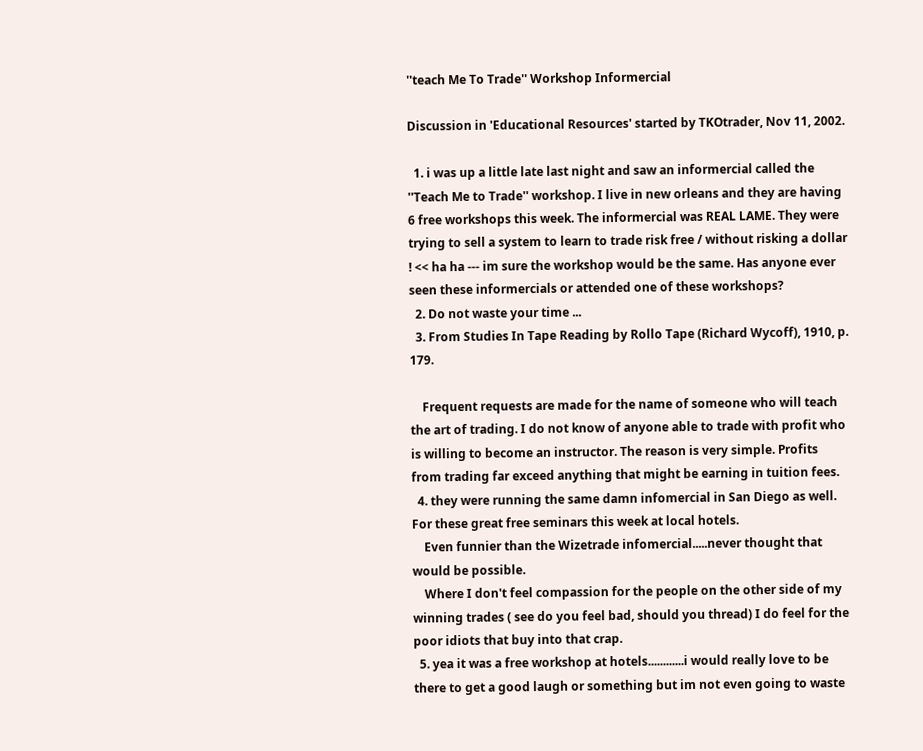''teach Me To Trade'' Workshop Informercial

Discussion in 'Educational Resources' started by TKOtrader, Nov 11, 2002.

  1. i was up a little late last night and saw an informercial called the ''Teach Me to Trade'' workshop. I live in new orleans and they are having 6 free workshops this week. The informercial was REAL LAME. They were trying to sell a system to learn to trade risk free / without risking a dollar ! << ha ha --- im sure the workshop would be the same. Has anyone ever seen these informercials or attended one of these workshops?
  2. Do not waste your time ...
  3. From Studies In Tape Reading by Rollo Tape (Richard Wycoff), 1910, p. 179.

    Frequent requests are made for the name of someone who will teach the art of trading. I do not know of anyone able to trade with profit who is willing to become an instructor. The reason is very simple. Profits from trading far exceed anything that might be earning in tuition fees.
  4. they were running the same damn infomercial in San Diego as well. For these great free seminars this week at local hotels.
    Even funnier than the Wizetrade infomercial.....never thought that would be possible.
    Where I don't feel compassion for the people on the other side of my winning trades ( see do you feel bad, should you thread) I do feel for the poor idiots that buy into that crap.
  5. yea it was a free workshop at hotels............i would really love to be there to get a good laugh or something but im not even going to waste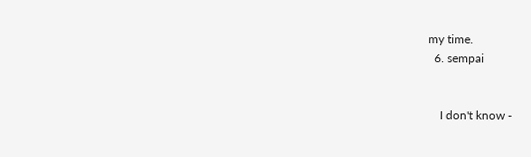my time.
  6. sempai


    I don't know -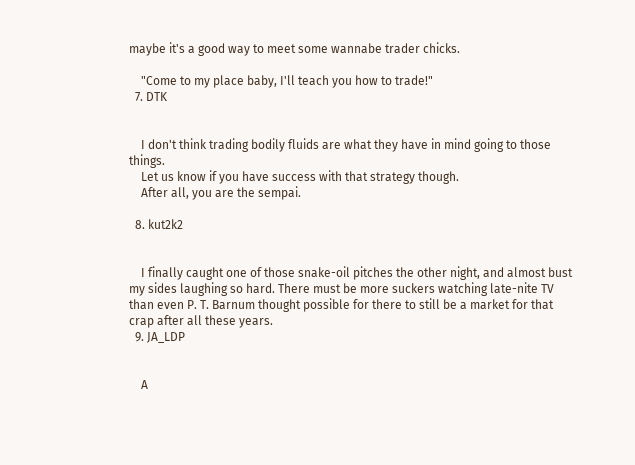maybe it's a good way to meet some wannabe trader chicks.

    "Come to my place baby, I'll teach you how to trade!"
  7. DTK


    I don't think trading bodily fluids are what they have in mind going to those things.
    Let us know if you have success with that strategy though.
    After all, you are the sempai.

  8. kut2k2


    I finally caught one of those snake-oil pitches the other night, and almost bust my sides laughing so hard. There must be more suckers watching late-nite TV than even P. T. Barnum thought possible for there to still be a market for that crap after all these years.
  9. JA_LDP


    A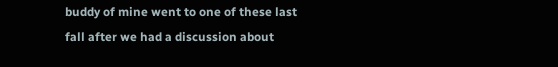buddy of mine went to one of these last fall after we had a discussion about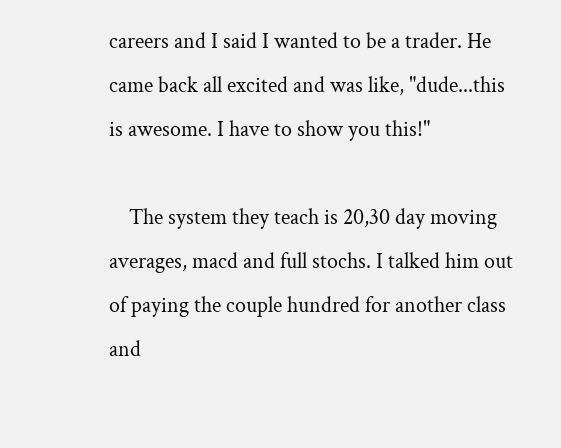careers and I said I wanted to be a trader. He came back all excited and was like, "dude...this is awesome. I have to show you this!"

    The system they teach is 20,30 day moving averages, macd and full stochs. I talked him out of paying the couple hundred for another class and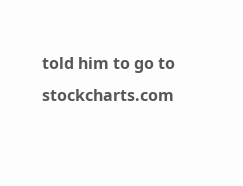told him to go to stockcharts.com